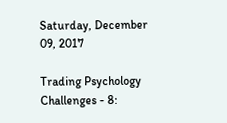Saturday, December 09, 2017

Trading Psychology Challenges - 8: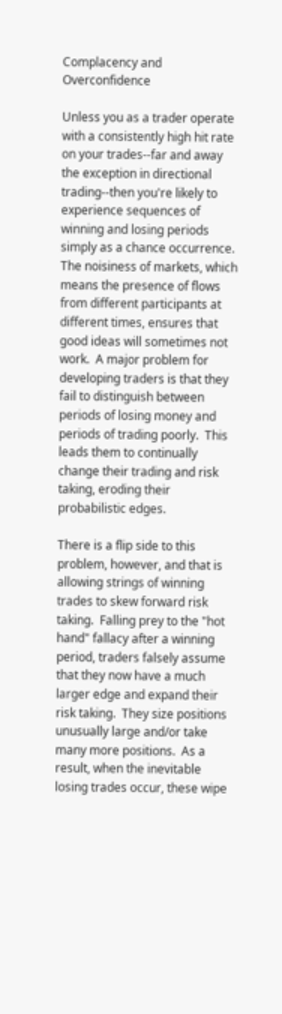Complacency and Overconfidence

Unless you as a trader operate with a consistently high hit rate on your trades--far and away the exception in directional trading--then you're likely to experience sequences of winning and losing periods simply as a chance occurrence.  The noisiness of markets, which means the presence of flows from different participants at different times, ensures that good ideas will sometimes not work.  A major problem for developing traders is that they fail to distinguish between periods of losing money and periods of trading poorly.  This leads them to continually change their trading and risk taking, eroding their probabilistic edges.

There is a flip side to this problem, however, and that is allowing strings of winning trades to skew forward risk taking.  Falling prey to the "hot hand" fallacy after a winning period, traders falsely assume that they now have a much larger edge and expand their risk taking.  They size positions unusually large and/or take many more positions.  As a result, when the inevitable losing trades occur, these wipe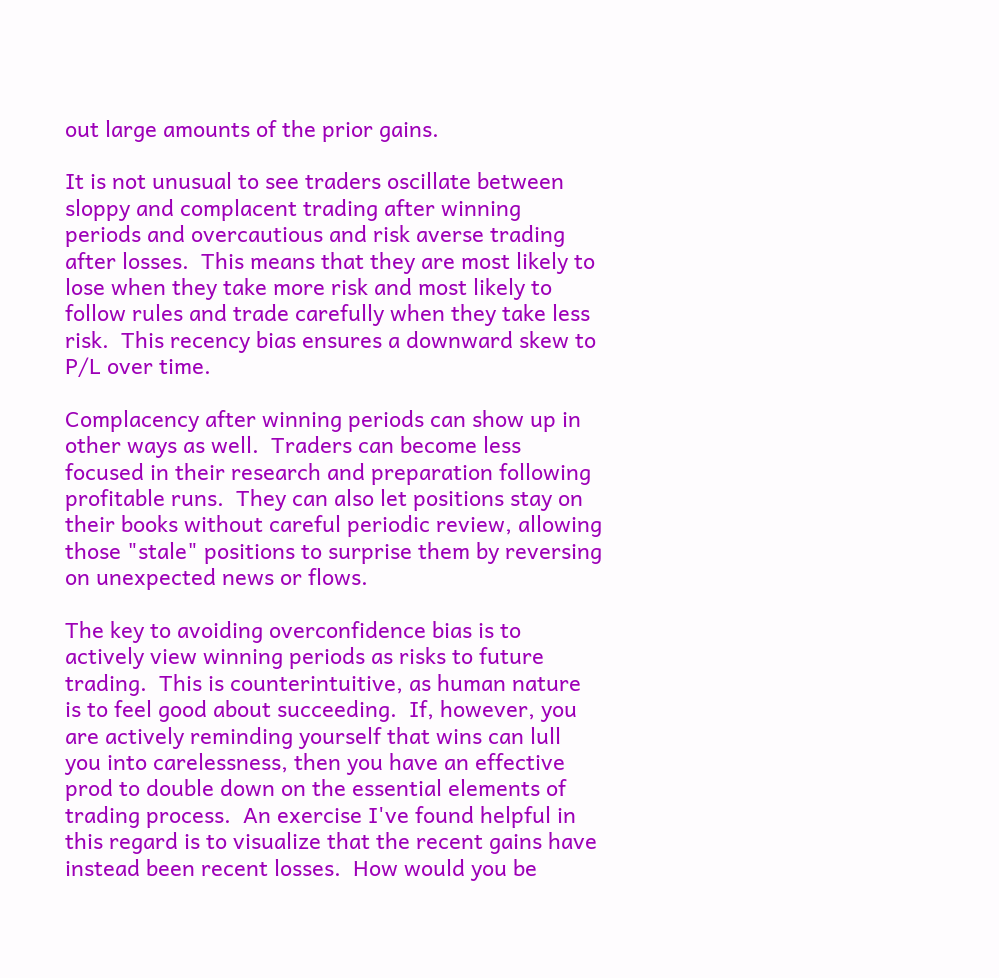out large amounts of the prior gains.

It is not unusual to see traders oscillate between sloppy and complacent trading after winning periods and overcautious and risk averse trading after losses.  This means that they are most likely to lose when they take more risk and most likely to follow rules and trade carefully when they take less risk.  This recency bias ensures a downward skew to P/L over time.

Complacency after winning periods can show up in other ways as well.  Traders can become less focused in their research and preparation following profitable runs.  They can also let positions stay on their books without careful periodic review, allowing those "stale" positions to surprise them by reversing on unexpected news or flows.

The key to avoiding overconfidence bias is to actively view winning periods as risks to future trading.  This is counterintuitive, as human nature is to feel good about succeeding.  If, however, you are actively reminding yourself that wins can lull you into carelessness, then you have an effective prod to double down on the essential elements of trading process.  An exercise I've found helpful in this regard is to visualize that the recent gains have instead been recent losses.  How would you be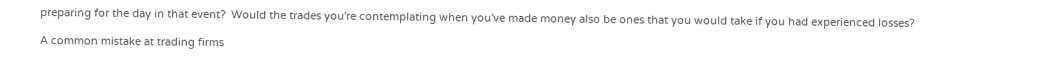preparing for the day in that event?  Would the trades you're contemplating when you've made money also be ones that you would take if you had experienced losses?

A common mistake at trading firms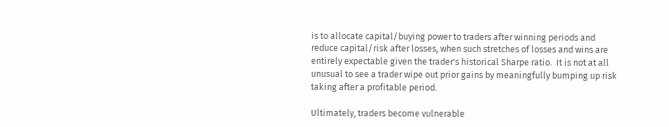is to allocate capital/buying power to traders after winning periods and reduce capital/risk after losses, when such stretches of losses and wins are entirely expectable given the trader's historical Sharpe ratio.  It is not at all unusual to see a trader wipe out prior gains by meaningfully bumping up risk taking after a profitable period.

Ultimately, traders become vulnerable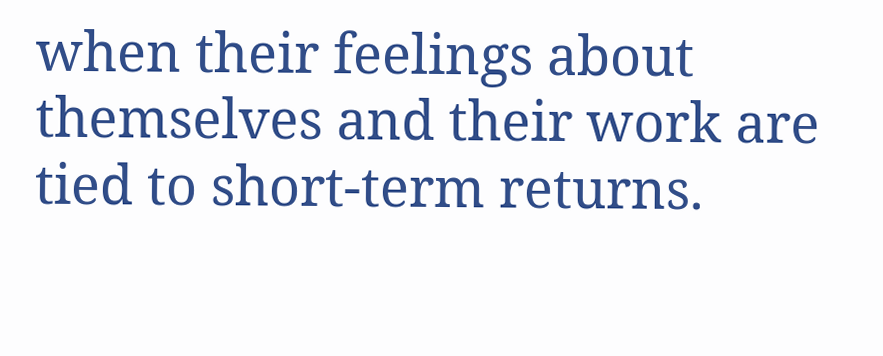when their feelings about themselves and their work are tied to short-term returns.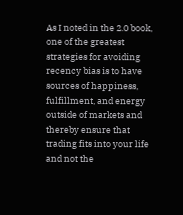As I noted in the 2.0 book, one of the greatest strategies for avoiding recency bias is to have sources of happiness, fulfillment, and energy outside of markets and thereby ensure that trading fits into your life and not the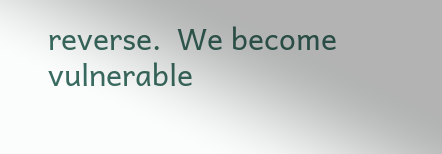reverse.  We become vulnerable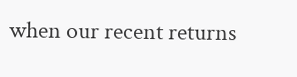when our recent returns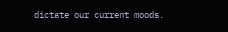dictate our current moods.